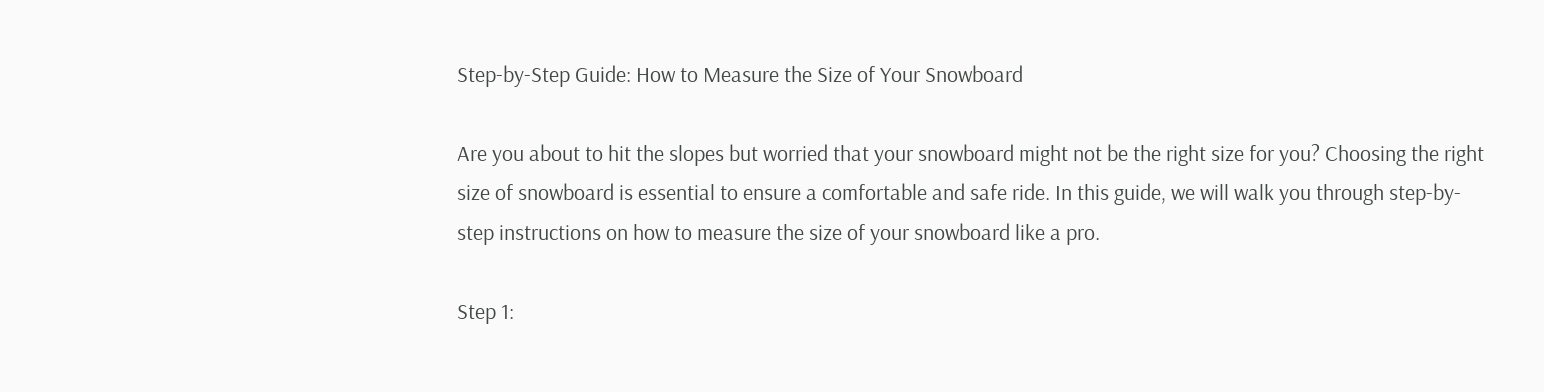Step-by-Step Guide: How to Measure the Size of Your Snowboard

Are you about to hit the slopes but worried that your snowboard might not be the right size for you? Choosing the right size of snowboard is essential to ensure a comfortable and safe ride. In this guide, we will walk you through step-by-step instructions on how to measure the size of your snowboard like a pro.

Step 1: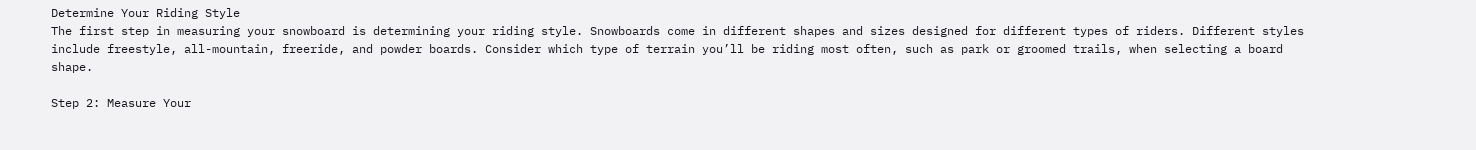Determine Your Riding Style
The first step in measuring your snowboard is determining your riding style. Snowboards come in different shapes and sizes designed for different types of riders. Different styles include freestyle, all-mountain, freeride, and powder boards. Consider which type of terrain you’ll be riding most often, such as park or groomed trails, when selecting a board shape.

Step 2: Measure Your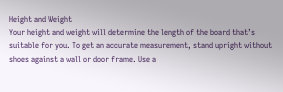Height and Weight
Your height and weight will determine the length of the board that’s suitable for you. To get an accurate measurement, stand upright without shoes against a wall or door frame. Use a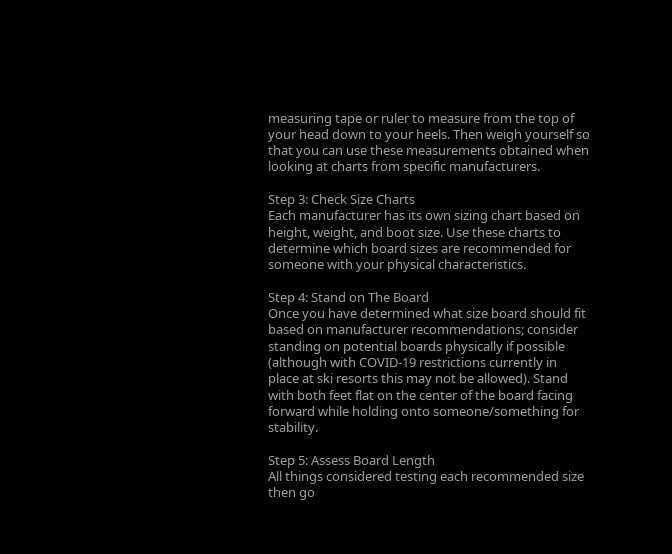measuring tape or ruler to measure from the top of your head down to your heels. Then weigh yourself so that you can use these measurements obtained when looking at charts from specific manufacturers.

Step 3: Check Size Charts
Each manufacturer has its own sizing chart based on height, weight, and boot size. Use these charts to determine which board sizes are recommended for someone with your physical characteristics.

Step 4: Stand on The Board
Once you have determined what size board should fit based on manufacturer recommendations; consider standing on potential boards physically if possible (although with COVID-19 restrictions currently in place at ski resorts this may not be allowed). Stand with both feet flat on the center of the board facing forward while holding onto someone/something for stability.

Step 5: Assess Board Length
All things considered testing each recommended size then go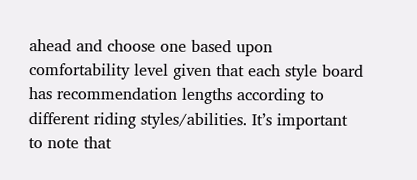ahead and choose one based upon comfortability level given that each style board has recommendation lengths according to different riding styles/abilities. It’s important to note that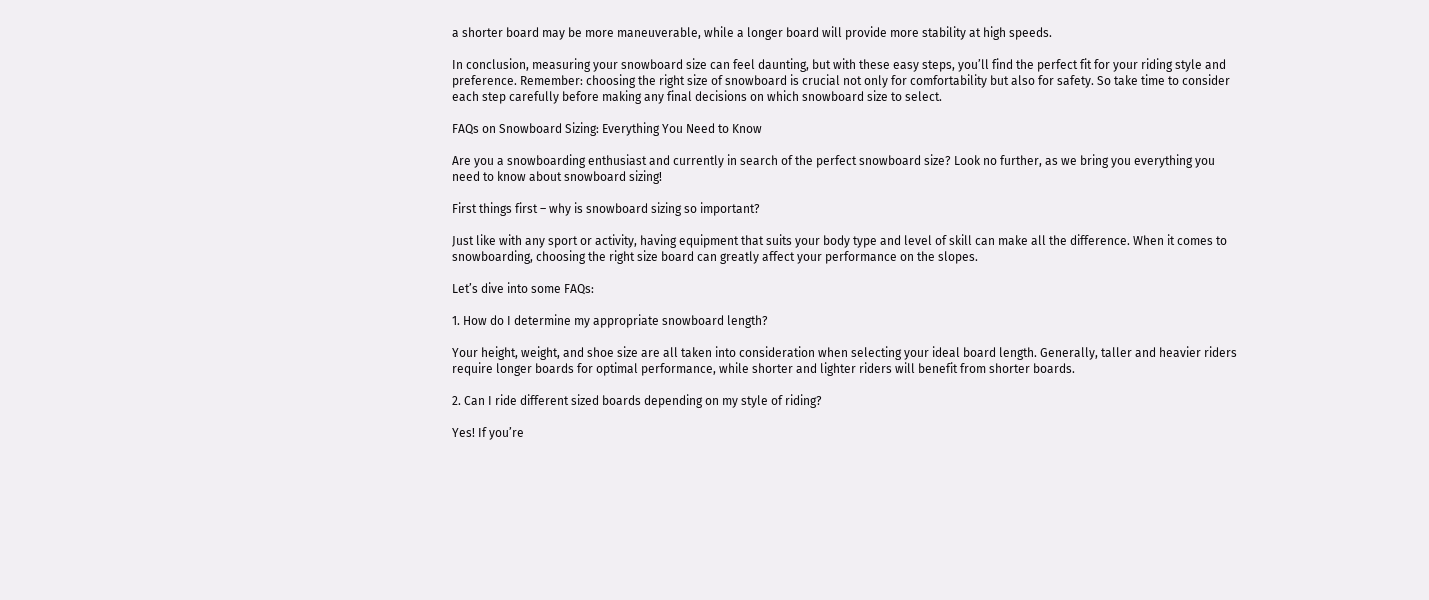a shorter board may be more maneuverable, while a longer board will provide more stability at high speeds.

In conclusion, measuring your snowboard size can feel daunting, but with these easy steps, you’ll find the perfect fit for your riding style and preference. Remember: choosing the right size of snowboard is crucial not only for comfortability but also for safety. So take time to consider each step carefully before making any final decisions on which snowboard size to select.

FAQs on Snowboard Sizing: Everything You Need to Know

Are you a snowboarding enthusiast and currently in search of the perfect snowboard size? Look no further, as we bring you everything you need to know about snowboard sizing!

First things first – why is snowboard sizing so important?

Just like with any sport or activity, having equipment that suits your body type and level of skill can make all the difference. When it comes to snowboarding, choosing the right size board can greatly affect your performance on the slopes.

Let’s dive into some FAQs:

1. How do I determine my appropriate snowboard length?

Your height, weight, and shoe size are all taken into consideration when selecting your ideal board length. Generally, taller and heavier riders require longer boards for optimal performance, while shorter and lighter riders will benefit from shorter boards.

2. Can I ride different sized boards depending on my style of riding?

Yes! If you’re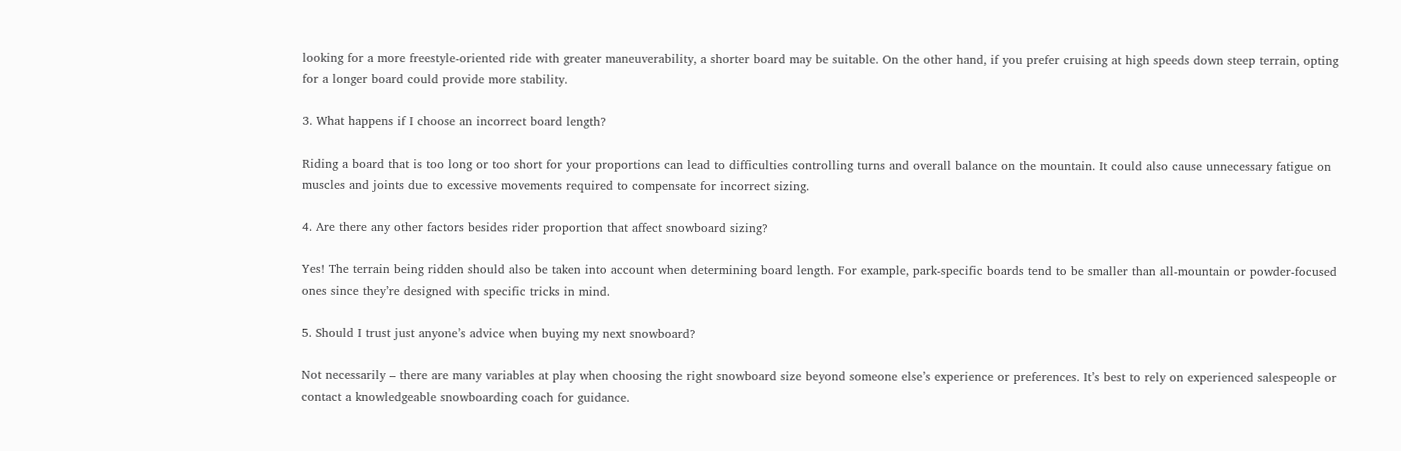looking for a more freestyle-oriented ride with greater maneuverability, a shorter board may be suitable. On the other hand, if you prefer cruising at high speeds down steep terrain, opting for a longer board could provide more stability.

3. What happens if I choose an incorrect board length?

Riding a board that is too long or too short for your proportions can lead to difficulties controlling turns and overall balance on the mountain. It could also cause unnecessary fatigue on muscles and joints due to excessive movements required to compensate for incorrect sizing.

4. Are there any other factors besides rider proportion that affect snowboard sizing?

Yes! The terrain being ridden should also be taken into account when determining board length. For example, park-specific boards tend to be smaller than all-mountain or powder-focused ones since they’re designed with specific tricks in mind.

5. Should I trust just anyone’s advice when buying my next snowboard?

Not necessarily – there are many variables at play when choosing the right snowboard size beyond someone else’s experience or preferences. It’s best to rely on experienced salespeople or contact a knowledgeable snowboarding coach for guidance.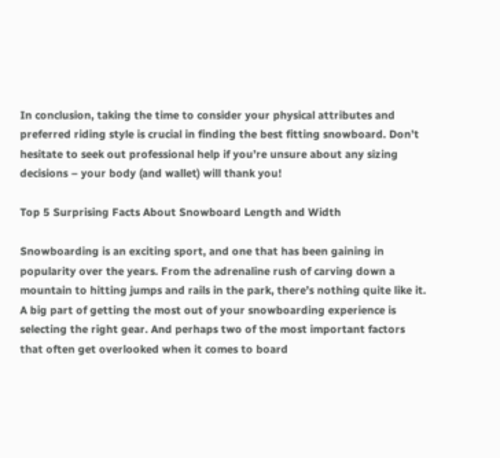In conclusion, taking the time to consider your physical attributes and preferred riding style is crucial in finding the best fitting snowboard. Don’t hesitate to seek out professional help if you’re unsure about any sizing decisions – your body (and wallet) will thank you!

Top 5 Surprising Facts About Snowboard Length and Width

Snowboarding is an exciting sport, and one that has been gaining in popularity over the years. From the adrenaline rush of carving down a mountain to hitting jumps and rails in the park, there’s nothing quite like it. A big part of getting the most out of your snowboarding experience is selecting the right gear. And perhaps two of the most important factors that often get overlooked when it comes to board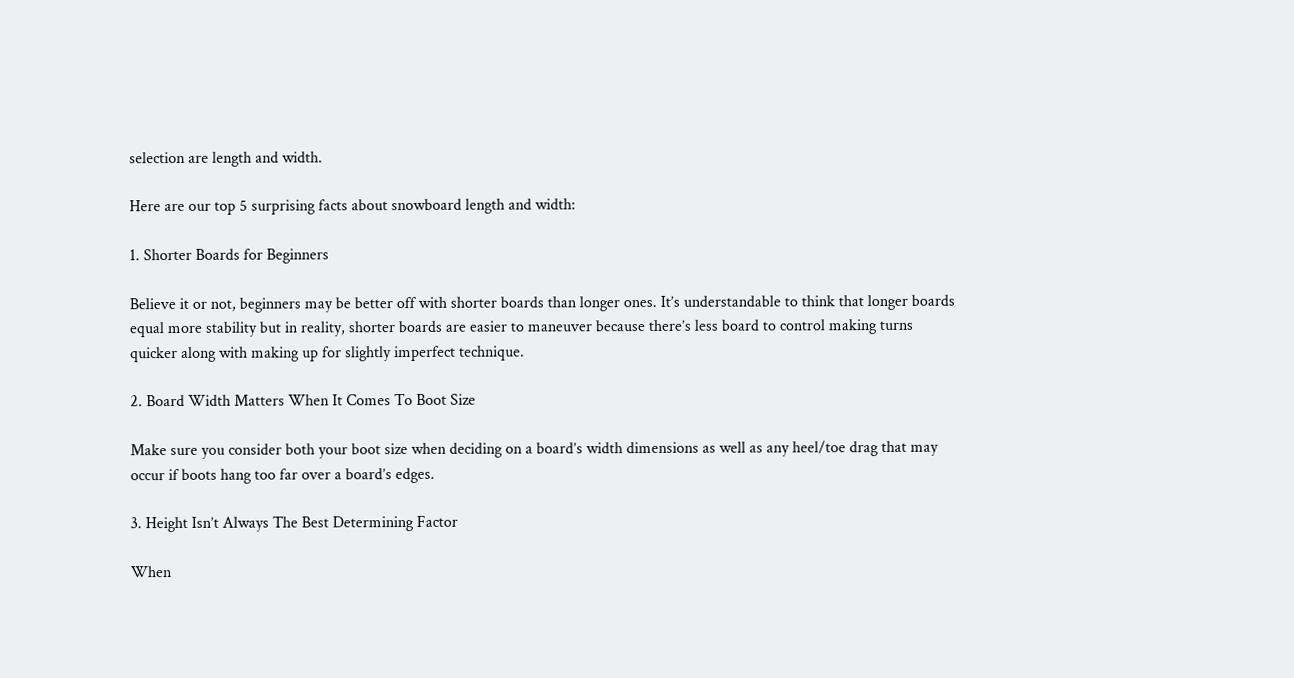selection are length and width.

Here are our top 5 surprising facts about snowboard length and width:

1. Shorter Boards for Beginners

Believe it or not, beginners may be better off with shorter boards than longer ones. It’s understandable to think that longer boards equal more stability but in reality, shorter boards are easier to maneuver because there’s less board to control making turns quicker along with making up for slightly imperfect technique.

2. Board Width Matters When It Comes To Boot Size

Make sure you consider both your boot size when deciding on a board’s width dimensions as well as any heel/toe drag that may occur if boots hang too far over a board’s edges.

3. Height Isn’t Always The Best Determining Factor

When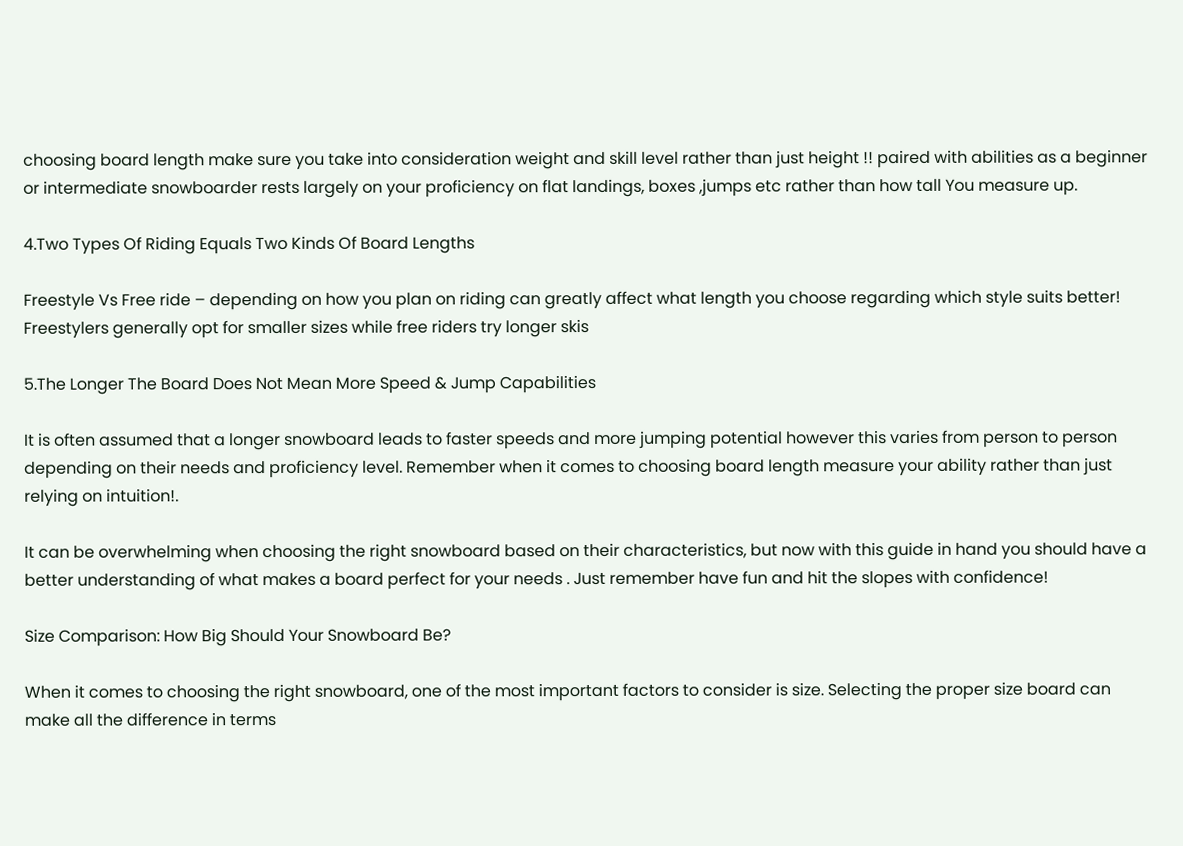choosing board length make sure you take into consideration weight and skill level rather than just height !! paired with abilities as a beginner or intermediate snowboarder rests largely on your proficiency on flat landings, boxes ,jumps etc rather than how tall You measure up.

4.Two Types Of Riding Equals Two Kinds Of Board Lengths

Freestyle Vs Free ride – depending on how you plan on riding can greatly affect what length you choose regarding which style suits better! Freestylers generally opt for smaller sizes while free riders try longer skis

5.The Longer The Board Does Not Mean More Speed & Jump Capabilities

It is often assumed that a longer snowboard leads to faster speeds and more jumping potential however this varies from person to person depending on their needs and proficiency level. Remember when it comes to choosing board length measure your ability rather than just relying on intuition!.

It can be overwhelming when choosing the right snowboard based on their characteristics, but now with this guide in hand you should have a better understanding of what makes a board perfect for your needs . Just remember have fun and hit the slopes with confidence!

Size Comparison: How Big Should Your Snowboard Be?

When it comes to choosing the right snowboard, one of the most important factors to consider is size. Selecting the proper size board can make all the difference in terms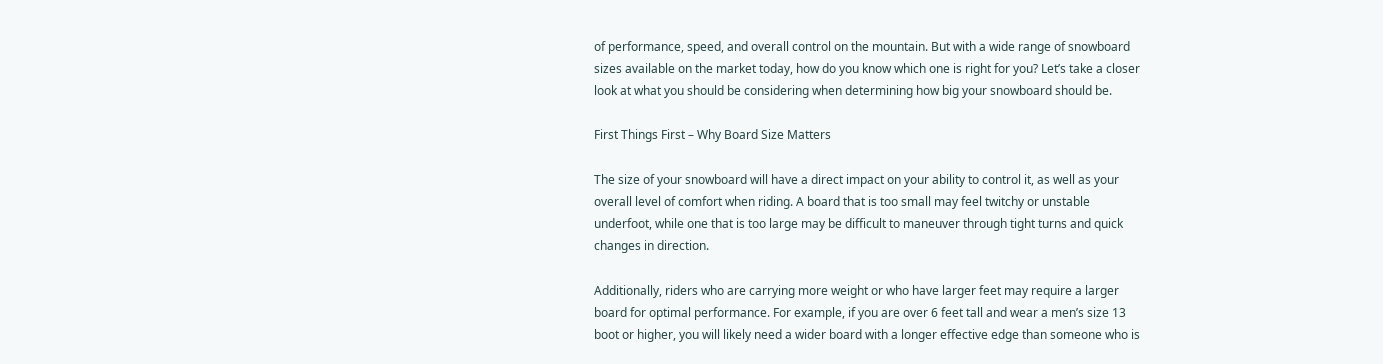of performance, speed, and overall control on the mountain. But with a wide range of snowboard sizes available on the market today, how do you know which one is right for you? Let’s take a closer look at what you should be considering when determining how big your snowboard should be.

First Things First – Why Board Size Matters

The size of your snowboard will have a direct impact on your ability to control it, as well as your overall level of comfort when riding. A board that is too small may feel twitchy or unstable underfoot, while one that is too large may be difficult to maneuver through tight turns and quick changes in direction.

Additionally, riders who are carrying more weight or who have larger feet may require a larger board for optimal performance. For example, if you are over 6 feet tall and wear a men’s size 13 boot or higher, you will likely need a wider board with a longer effective edge than someone who is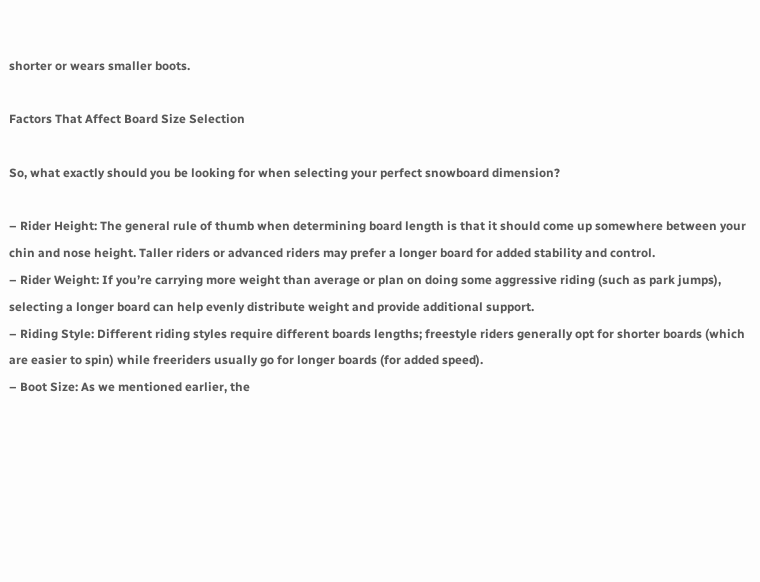shorter or wears smaller boots.

Factors That Affect Board Size Selection

So, what exactly should you be looking for when selecting your perfect snowboard dimension?

– Rider Height: The general rule of thumb when determining board length is that it should come up somewhere between your chin and nose height. Taller riders or advanced riders may prefer a longer board for added stability and control.
– Rider Weight: If you’re carrying more weight than average or plan on doing some aggressive riding (such as park jumps), selecting a longer board can help evenly distribute weight and provide additional support.
– Riding Style: Different riding styles require different boards lengths; freestyle riders generally opt for shorter boards (which are easier to spin) while freeriders usually go for longer boards (for added speed).
– Boot Size: As we mentioned earlier, the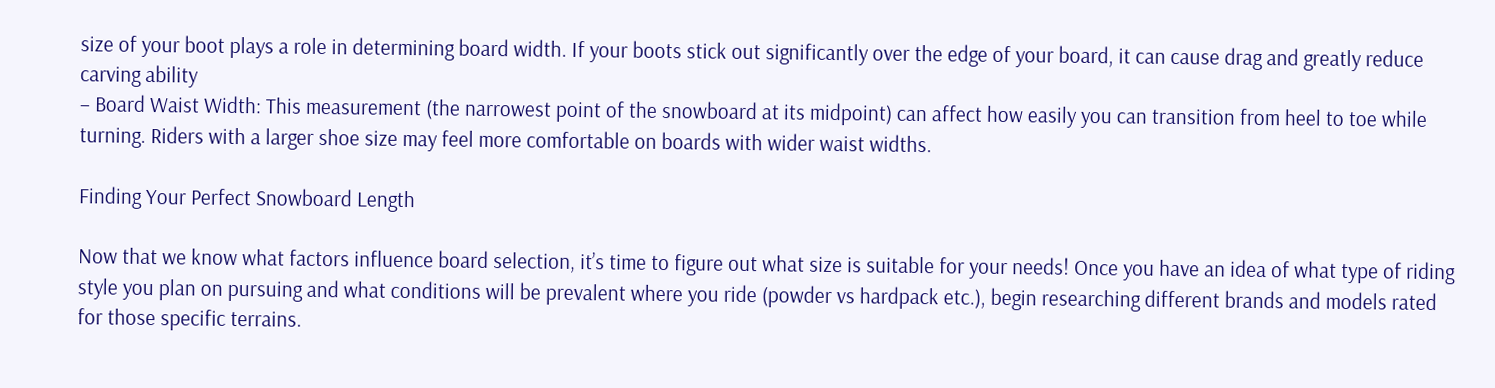size of your boot plays a role in determining board width. If your boots stick out significantly over the edge of your board, it can cause drag and greatly reduce carving ability
– Board Waist Width: This measurement (the narrowest point of the snowboard at its midpoint) can affect how easily you can transition from heel to toe while turning. Riders with a larger shoe size may feel more comfortable on boards with wider waist widths.

Finding Your Perfect Snowboard Length

Now that we know what factors influence board selection, it’s time to figure out what size is suitable for your needs! Once you have an idea of what type of riding style you plan on pursuing and what conditions will be prevalent where you ride (powder vs hardpack etc.), begin researching different brands and models rated for those specific terrains.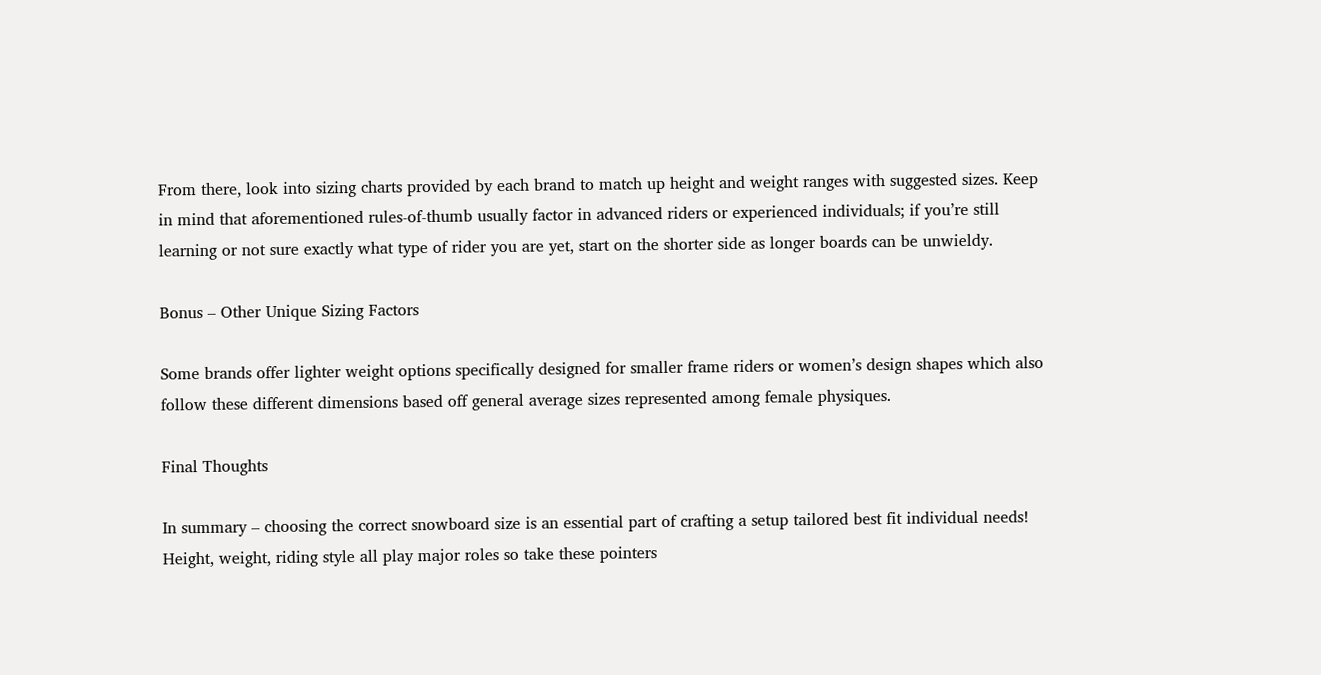From there, look into sizing charts provided by each brand to match up height and weight ranges with suggested sizes. Keep in mind that aforementioned rules-of-thumb usually factor in advanced riders or experienced individuals; if you’re still learning or not sure exactly what type of rider you are yet, start on the shorter side as longer boards can be unwieldy.

Bonus – Other Unique Sizing Factors

Some brands offer lighter weight options specifically designed for smaller frame riders or women’s design shapes which also follow these different dimensions based off general average sizes represented among female physiques.

Final Thoughts

In summary – choosing the correct snowboard size is an essential part of crafting a setup tailored best fit individual needs! Height, weight, riding style all play major roles so take these pointers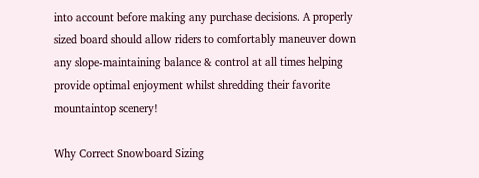into account before making any purchase decisions. A properly sized board should allow riders to comfortably maneuver down any slope-maintaining balance & control at all times helping provide optimal enjoyment whilst shredding their favorite mountaintop scenery!

Why Correct Snowboard Sizing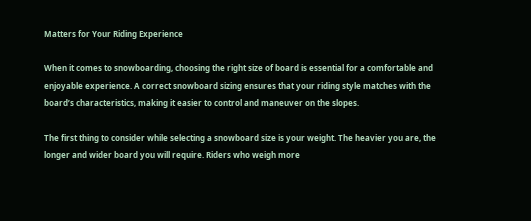Matters for Your Riding Experience

When it comes to snowboarding, choosing the right size of board is essential for a comfortable and enjoyable experience. A correct snowboard sizing ensures that your riding style matches with the board’s characteristics, making it easier to control and maneuver on the slopes.

The first thing to consider while selecting a snowboard size is your weight. The heavier you are, the longer and wider board you will require. Riders who weigh more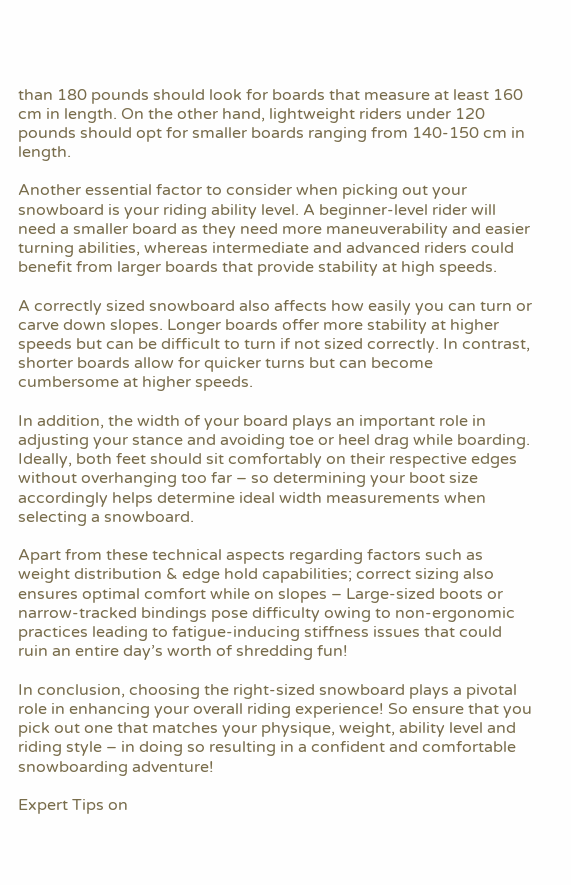than 180 pounds should look for boards that measure at least 160 cm in length. On the other hand, lightweight riders under 120 pounds should opt for smaller boards ranging from 140-150 cm in length.

Another essential factor to consider when picking out your snowboard is your riding ability level. A beginner-level rider will need a smaller board as they need more maneuverability and easier turning abilities, whereas intermediate and advanced riders could benefit from larger boards that provide stability at high speeds.

A correctly sized snowboard also affects how easily you can turn or carve down slopes. Longer boards offer more stability at higher speeds but can be difficult to turn if not sized correctly. In contrast, shorter boards allow for quicker turns but can become cumbersome at higher speeds.

In addition, the width of your board plays an important role in adjusting your stance and avoiding toe or heel drag while boarding. Ideally, both feet should sit comfortably on their respective edges without overhanging too far – so determining your boot size accordingly helps determine ideal width measurements when selecting a snowboard.

Apart from these technical aspects regarding factors such as weight distribution & edge hold capabilities; correct sizing also ensures optimal comfort while on slopes – Large-sized boots or narrow-tracked bindings pose difficulty owing to non-ergonomic practices leading to fatigue-inducing stiffness issues that could ruin an entire day’s worth of shredding fun!

In conclusion, choosing the right-sized snowboard plays a pivotal role in enhancing your overall riding experience! So ensure that you pick out one that matches your physique, weight, ability level and riding style – in doing so resulting in a confident and comfortable snowboarding adventure!

Expert Tips on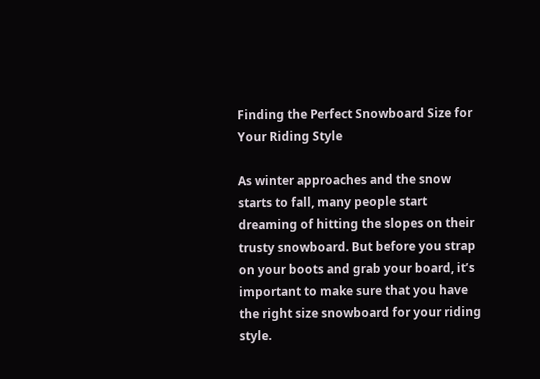Finding the Perfect Snowboard Size for Your Riding Style

As winter approaches and the snow starts to fall, many people start dreaming of hitting the slopes on their trusty snowboard. But before you strap on your boots and grab your board, it’s important to make sure that you have the right size snowboard for your riding style.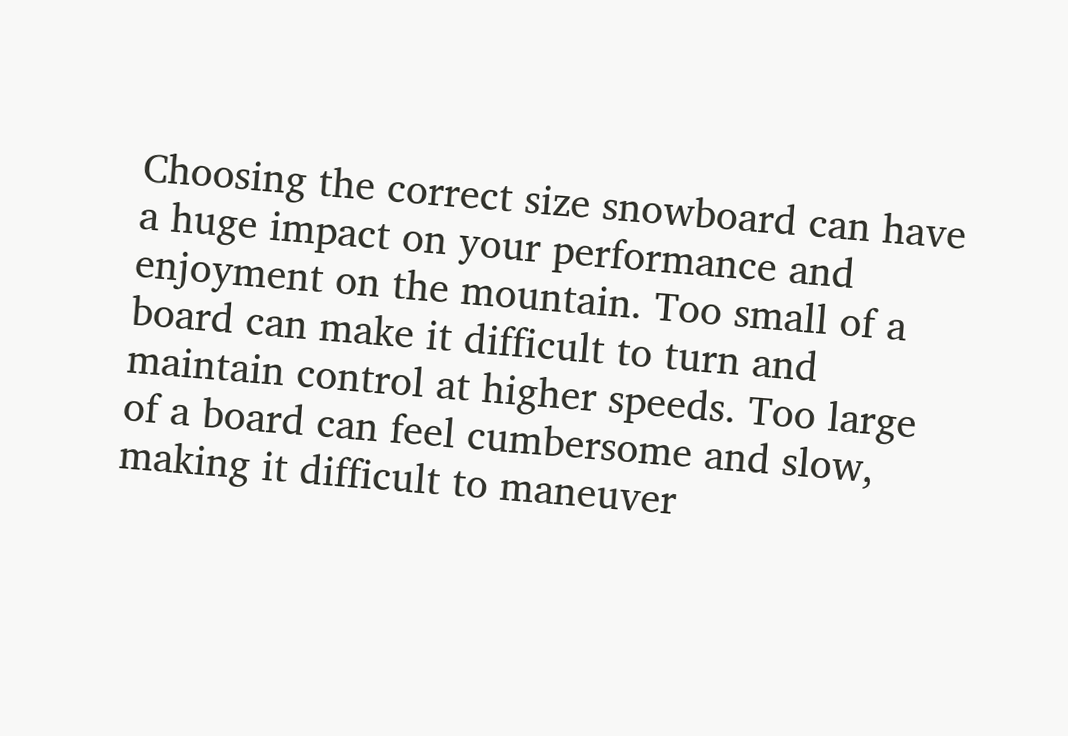Choosing the correct size snowboard can have a huge impact on your performance and enjoyment on the mountain. Too small of a board can make it difficult to turn and maintain control at higher speeds. Too large of a board can feel cumbersome and slow, making it difficult to maneuver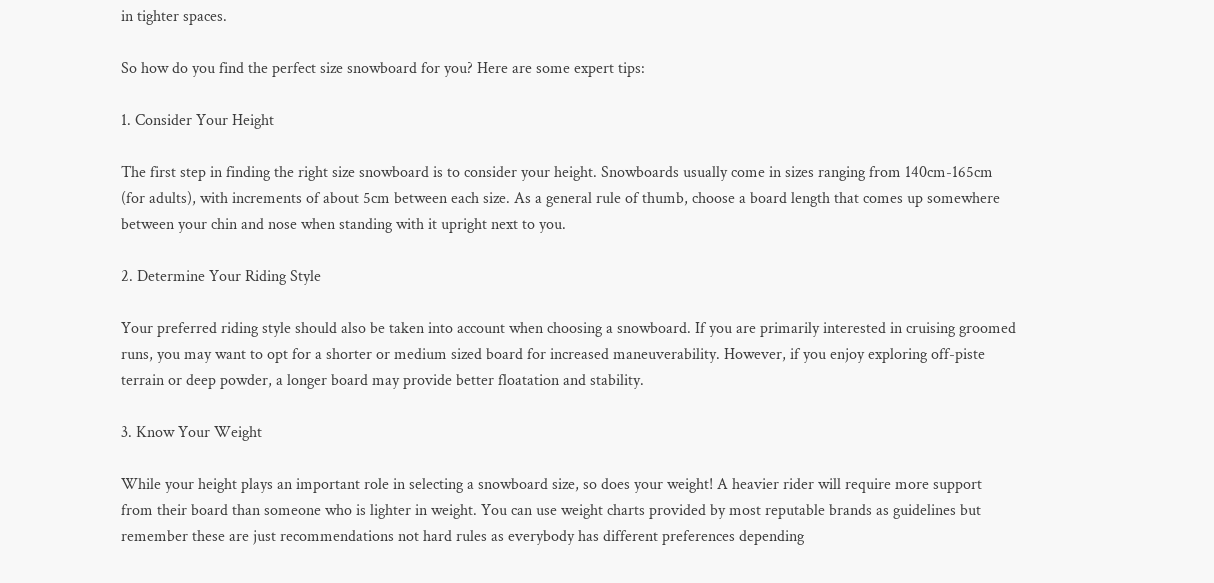in tighter spaces.

So how do you find the perfect size snowboard for you? Here are some expert tips:

1. Consider Your Height

The first step in finding the right size snowboard is to consider your height. Snowboards usually come in sizes ranging from 140cm-165cm (for adults), with increments of about 5cm between each size. As a general rule of thumb, choose a board length that comes up somewhere between your chin and nose when standing with it upright next to you.

2. Determine Your Riding Style

Your preferred riding style should also be taken into account when choosing a snowboard. If you are primarily interested in cruising groomed runs, you may want to opt for a shorter or medium sized board for increased maneuverability. However, if you enjoy exploring off-piste terrain or deep powder, a longer board may provide better floatation and stability.

3. Know Your Weight

While your height plays an important role in selecting a snowboard size, so does your weight! A heavier rider will require more support from their board than someone who is lighter in weight. You can use weight charts provided by most reputable brands as guidelines but remember these are just recommendations not hard rules as everybody has different preferences depending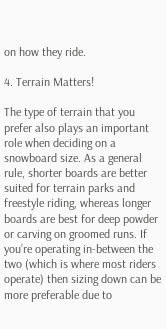on how they ride.

4. Terrain Matters!

The type of terrain that you prefer also plays an important role when deciding on a snowboard size. As a general rule, shorter boards are better suited for terrain parks and freestyle riding, whereas longer boards are best for deep powder or carving on groomed runs. If you’re operating in-between the two (which is where most riders operate) then sizing down can be more preferable due to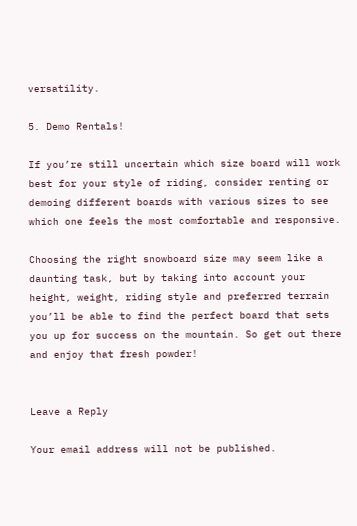versatility.

5. Demo Rentals!

If you’re still uncertain which size board will work best for your style of riding, consider renting or demoing different boards with various sizes to see which one feels the most comfortable and responsive.

Choosing the right snowboard size may seem like a daunting task, but by taking into account your height, weight, riding style and preferred terrain you’ll be able to find the perfect board that sets you up for success on the mountain. So get out there and enjoy that fresh powder!


Leave a Reply

Your email address will not be published.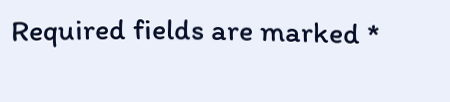Required fields are marked *